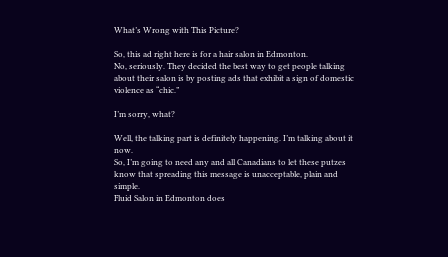What’s Wrong with This Picture?

So, this ad right here is for a hair salon in Edmonton.
No, seriously. They decided the best way to get people talking about their salon is by posting ads that exhibit a sign of domestic violence as “chic.”

I’m sorry, what?

Well, the talking part is definitely happening. I’m talking about it now.
So, I’m going to need any and all Canadians to let these putzes know that spreading this message is unacceptable, plain and simple.
Fluid Salon in Edmonton does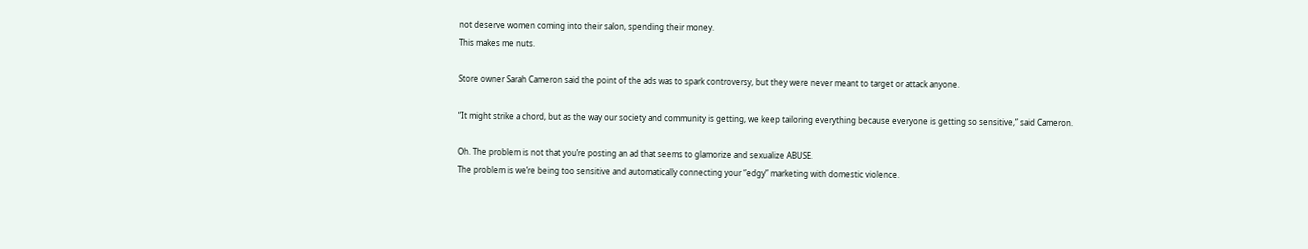not deserve women coming into their salon, spending their money.
This makes me nuts.

Store owner Sarah Cameron said the point of the ads was to spark controversy, but they were never meant to target or attack anyone.

“It might strike a chord, but as the way our society and community is getting, we keep tailoring everything because everyone is getting so sensitive,” said Cameron.

Oh. The problem is not that you’re posting an ad that seems to glamorize and sexualize ABUSE.
The problem is we’re being too sensitive and automatically connecting your “edgy” marketing with domestic violence.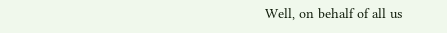Well, on behalf of all us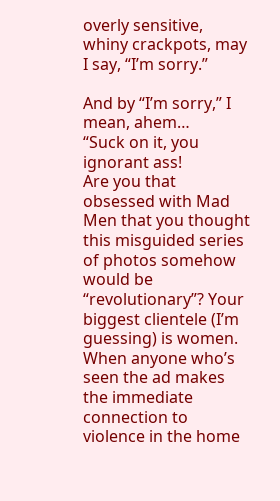overly sensitive, whiny crackpots, may I say, “I’m sorry.”

And by “I’m sorry,” I mean, ahem…
“Suck on it, you ignorant ass!
Are you that obsessed with Mad Men that you thought this misguided series of photos somehow would be “revolutionary”? Your biggest clientele (I’m guessing) is women. When anyone who’s seen the ad makes the immediate connection to violence in the home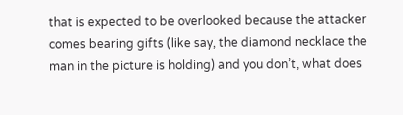that is expected to be overlooked because the attacker comes bearing gifts (like say, the diamond necklace the man in the picture is holding) and you don’t, what does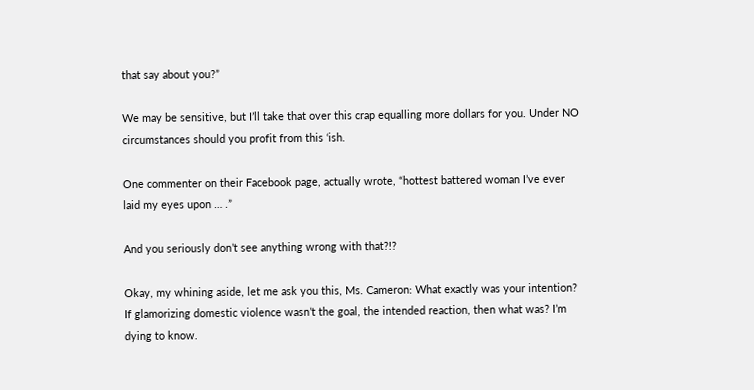that say about you?”

We may be sensitive, but I’ll take that over this crap equalling more dollars for you. Under NO circumstances should you profit from this ‘ish.

One commenter on their Facebook page, actually wrote, “hottest battered woman I’ve ever laid my eyes upon … .”

And you seriously don’t see anything wrong with that?!?

Okay, my whining aside, let me ask you this, Ms. Cameron: What exactly was your intention?
If glamorizing domestic violence wasn’t the goal, the intended reaction, then what was? I’m dying to know.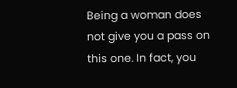Being a woman does not give you a pass on this one. In fact, you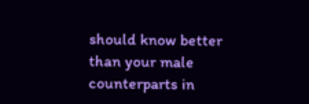should know better than your male counterparts in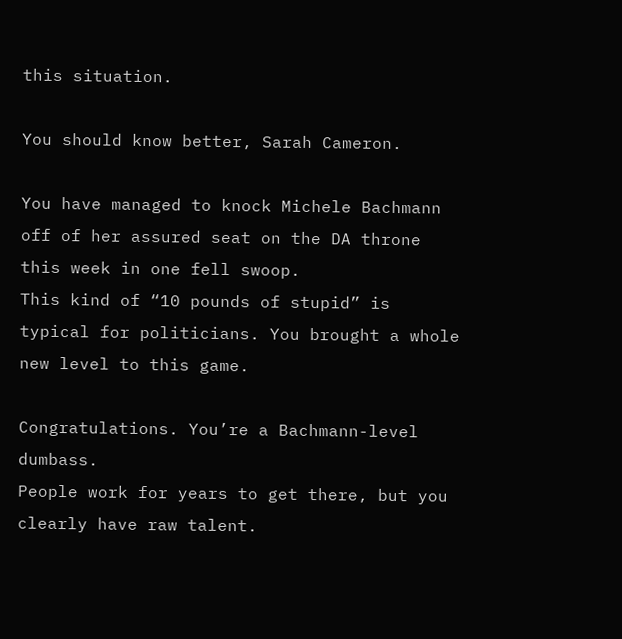this situation.

You should know better, Sarah Cameron.

You have managed to knock Michele Bachmann off of her assured seat on the DA throne this week in one fell swoop.
This kind of “10 pounds of stupid” is typical for politicians. You brought a whole new level to this game.

Congratulations. You’re a Bachmann-level dumbass.
People work for years to get there, but you clearly have raw talent.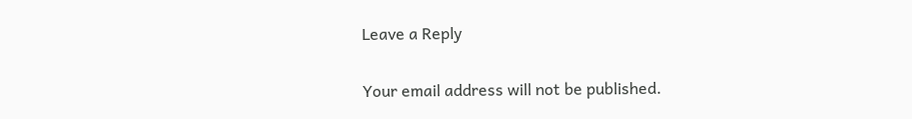Leave a Reply

Your email address will not be published.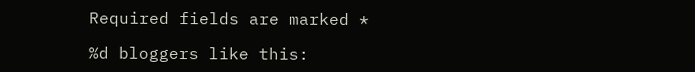Required fields are marked *

%d bloggers like this: